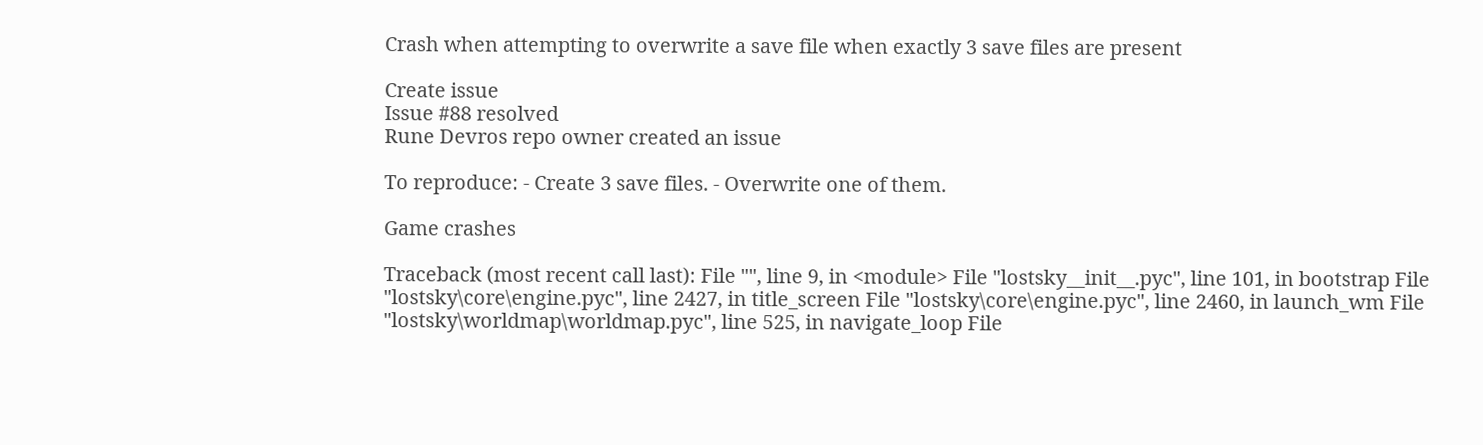Crash when attempting to overwrite a save file when exactly 3 save files are present

Create issue
Issue #88 resolved
Rune Devros repo owner created an issue

To reproduce: - Create 3 save files. - Overwrite one of them.

Game crashes

Traceback (most recent call last): File "", line 9, in <module> File "lostsky__init__.pyc", line 101, in bootstrap File "lostsky\core\engine.pyc", line 2427, in title_screen File "lostsky\core\engine.pyc", line 2460, in launch_wm File "lostsky\worldmap\worldmap.pyc", line 525, in navigate_loop File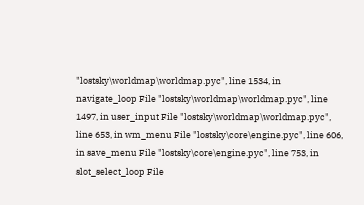"lostsky\worldmap\worldmap.pyc", line 1534, in navigate_loop File "lostsky\worldmap\worldmap.pyc", line 1497, in user_input File "lostsky\worldmap\worldmap.pyc", line 653, in wm_menu File "lostsky\core\engine.pyc", line 606, in save_menu File "lostsky\core\engine.pyc", line 753, in slot_select_loop File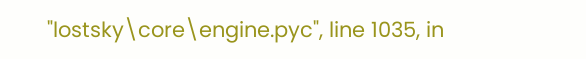"lostsky\core\engine.pyc", line 1035, in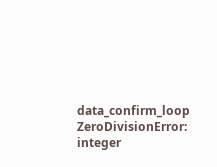data_confirm_loop ZeroDivisionError: integer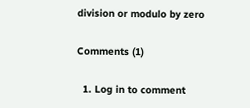division or modulo by zero

Comments (1)

  1. Log in to comment